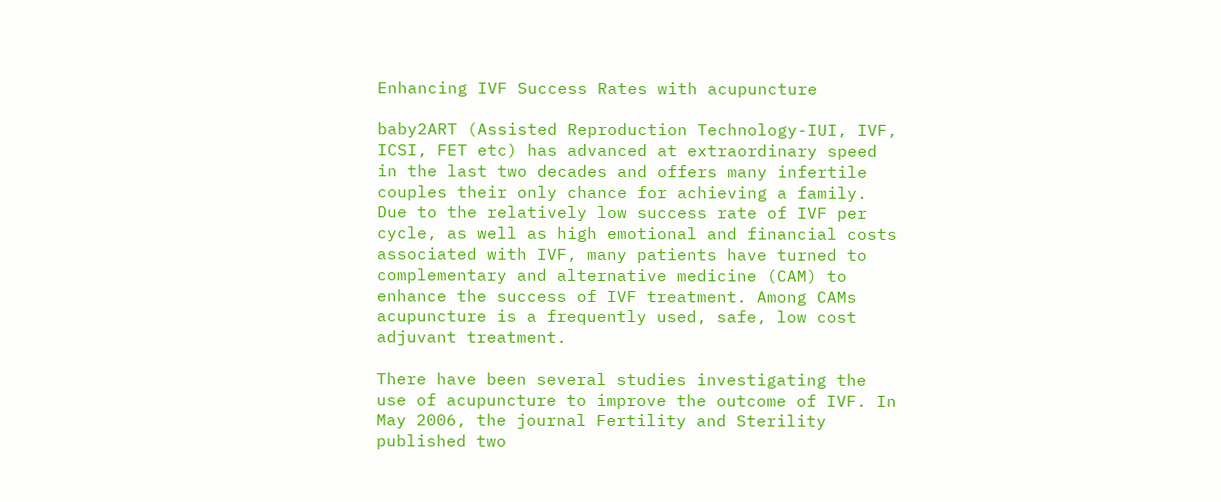Enhancing IVF Success Rates with acupuncture

baby2ART (Assisted Reproduction Technology-IUI, IVF, ICSI, FET etc) has advanced at extraordinary speed in the last two decades and offers many infertile couples their only chance for achieving a family. Due to the relatively low success rate of IVF per cycle, as well as high emotional and financial costs associated with IVF, many patients have turned to complementary and alternative medicine (CAM) to enhance the success of IVF treatment. Among CAMs acupuncture is a frequently used, safe, low cost adjuvant treatment.

There have been several studies investigating the use of acupuncture to improve the outcome of IVF. In May 2006, the journal Fertility and Sterility published two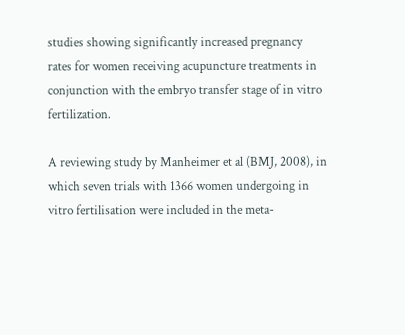studies showing significantly increased pregnancy rates for women receiving acupuncture treatments in conjunction with the embryo transfer stage of in vitro fertilization.

A reviewing study by Manheimer et al (BMJ, 2008), in which seven trials with 1366 women undergoing in vitro fertilisation were included in the meta-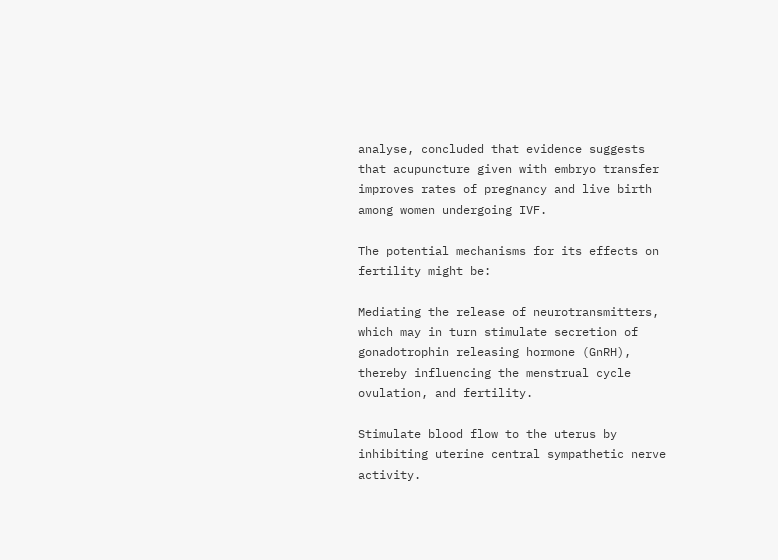analyse, concluded that evidence suggests that acupuncture given with embryo transfer improves rates of pregnancy and live birth among women undergoing IVF.

The potential mechanisms for its effects on fertility might be:

Mediating the release of neurotransmitters, which may in turn stimulate secretion of gonadotrophin releasing hormone (GnRH), thereby influencing the menstrual cycle ovulation, and fertility.

Stimulate blood flow to the uterus by inhibiting uterine central sympathetic nerve activity.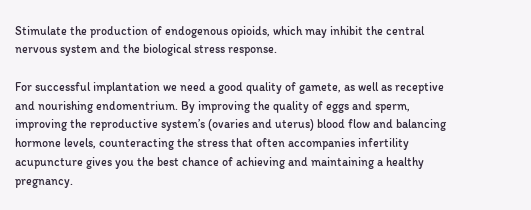Stimulate the production of endogenous opioids, which may inhibit the central nervous system and the biological stress response.

For successful implantation we need a good quality of gamete, as well as receptive and nourishing endomentrium. By improving the quality of eggs and sperm, improving the reproductive system’s (ovaries and uterus) blood flow and balancing hormone levels, counteracting the stress that often accompanies infertility acupuncture gives you the best chance of achieving and maintaining a healthy pregnancy.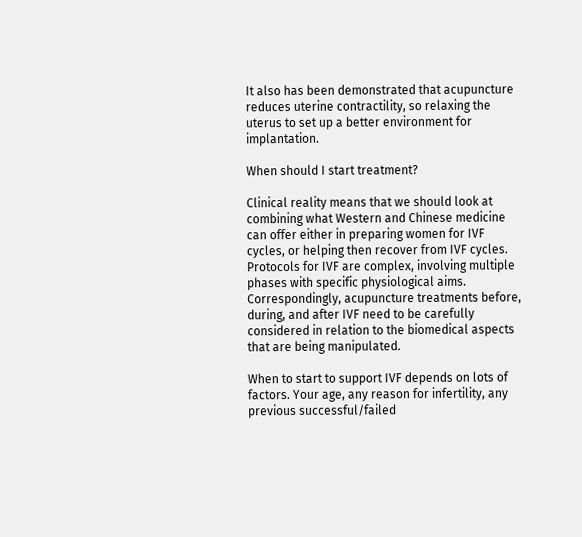It also has been demonstrated that acupuncture reduces uterine contractility, so relaxing the uterus to set up a better environment for implantation.

When should I start treatment?

Clinical reality means that we should look at combining what Western and Chinese medicine can offer either in preparing women for IVF cycles, or helping then recover from IVF cycles. Protocols for IVF are complex, involving multiple phases with specific physiological aims. Correspondingly, acupuncture treatments before, during, and after IVF need to be carefully considered in relation to the biomedical aspects that are being manipulated.

When to start to support IVF depends on lots of factors. Your age, any reason for infertility, any previous successful/failed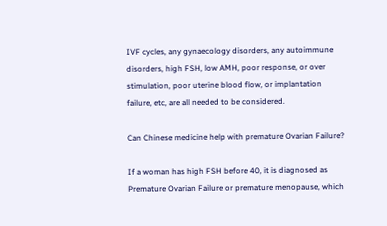IVF cycles, any gynaecology disorders, any autoimmune disorders, high FSH, low AMH, poor response, or over stimulation, poor uterine blood flow, or implantation failure, etc, are all needed to be considered.

Can Chinese medicine help with premature Ovarian Failure?

If a woman has high FSH before 40, it is diagnosed as Premature Ovarian Failure or premature menopause, which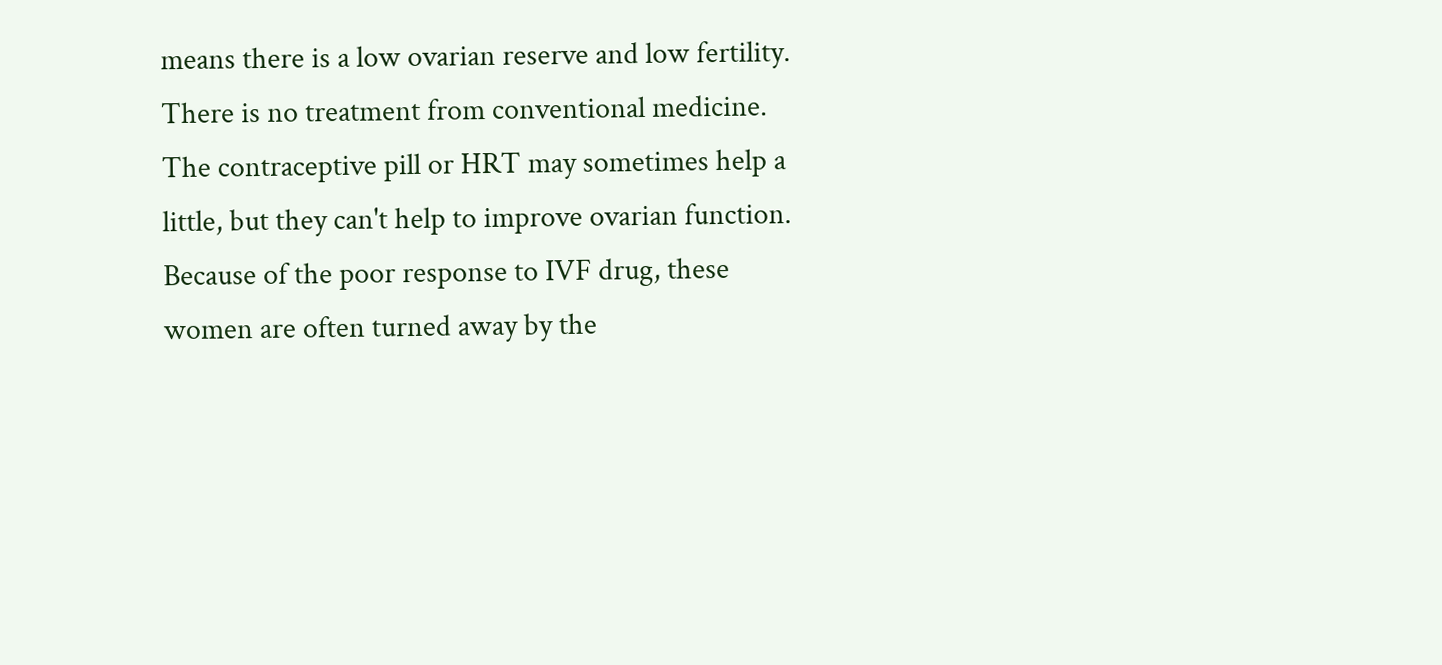means there is a low ovarian reserve and low fertility. There is no treatment from conventional medicine. The contraceptive pill or HRT may sometimes help a little, but they can't help to improve ovarian function. Because of the poor response to IVF drug, these women are often turned away by the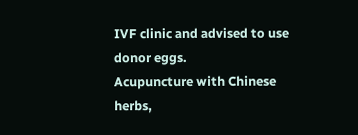IVF clinic and advised to use donor eggs.
Acupuncture with Chinese herbs,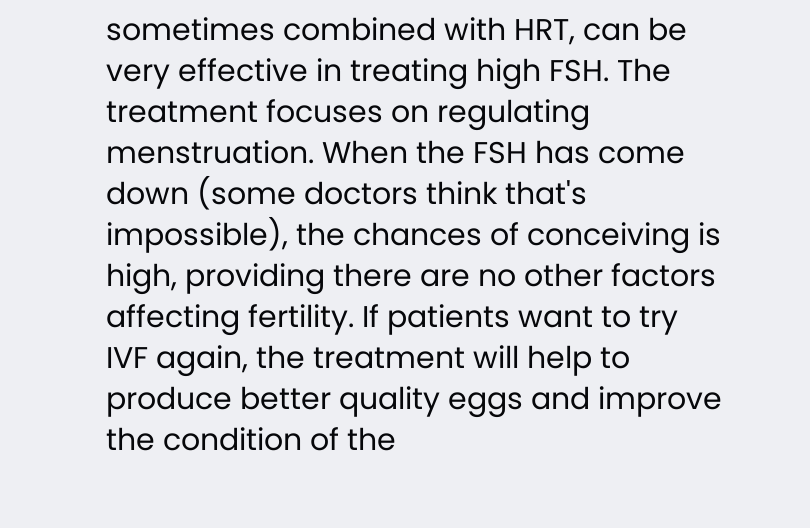sometimes combined with HRT, can be very effective in treating high FSH. The treatment focuses on regulating menstruation. When the FSH has come down (some doctors think that's impossible), the chances of conceiving is high, providing there are no other factors affecting fertility. If patients want to try IVF again, the treatment will help to produce better quality eggs and improve the condition of the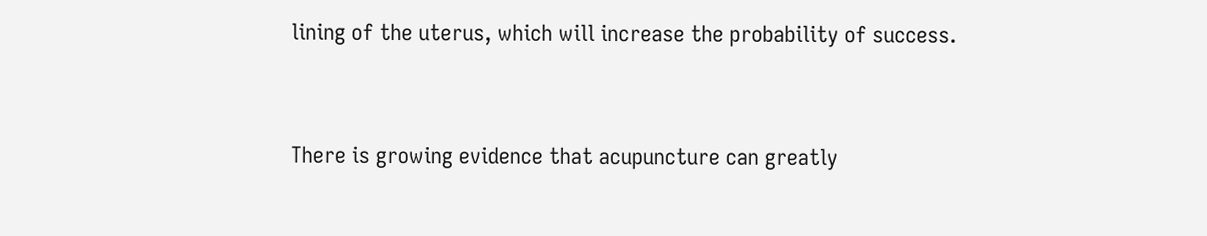lining of the uterus, which will increase the probability of success.



There is growing evidence that acupuncture can greatly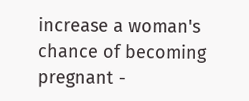increase a woman's chance of becoming pregnant -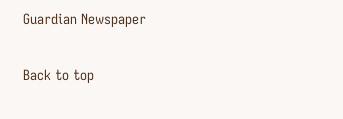Guardian Newspaper

Back to top